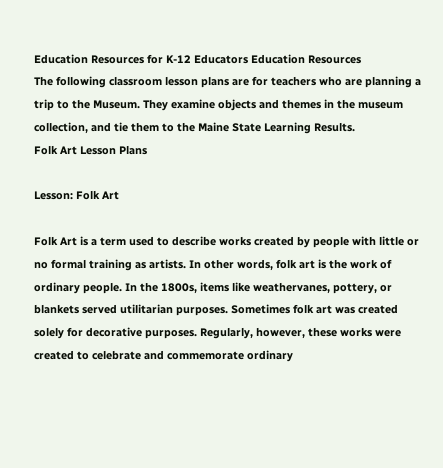Education Resources for K-12 Educators Education Resources
The following classroom lesson plans are for teachers who are planning a trip to the Museum. They examine objects and themes in the museum collection, and tie them to the Maine State Learning Results.
Folk Art Lesson Plans

Lesson: Folk Art

Folk Art is a term used to describe works created by people with little or no formal training as artists. In other words, folk art is the work of ordinary people. In the 1800s, items like weathervanes, pottery, or blankets served utilitarian purposes. Sometimes folk art was created solely for decorative purposes. Regularly, however, these works were created to celebrate and commemorate ordinary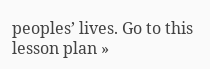peoples’ lives. Go to this lesson plan »